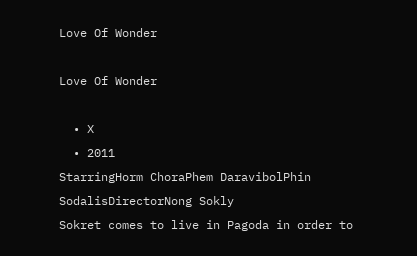Love Of Wonder

Love Of Wonder

  • X
  • 2011
StarringHorm ChoraPhem DaravibolPhin SodalisDirectorNong Sokly
Sokret comes to live in Pagoda in order to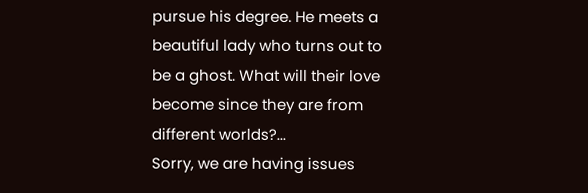pursue his degree. He meets a beautiful lady who turns out to be a ghost. What will their love become since they are from different worlds?...
Sorry, we are having issues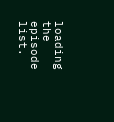loading the episode list.